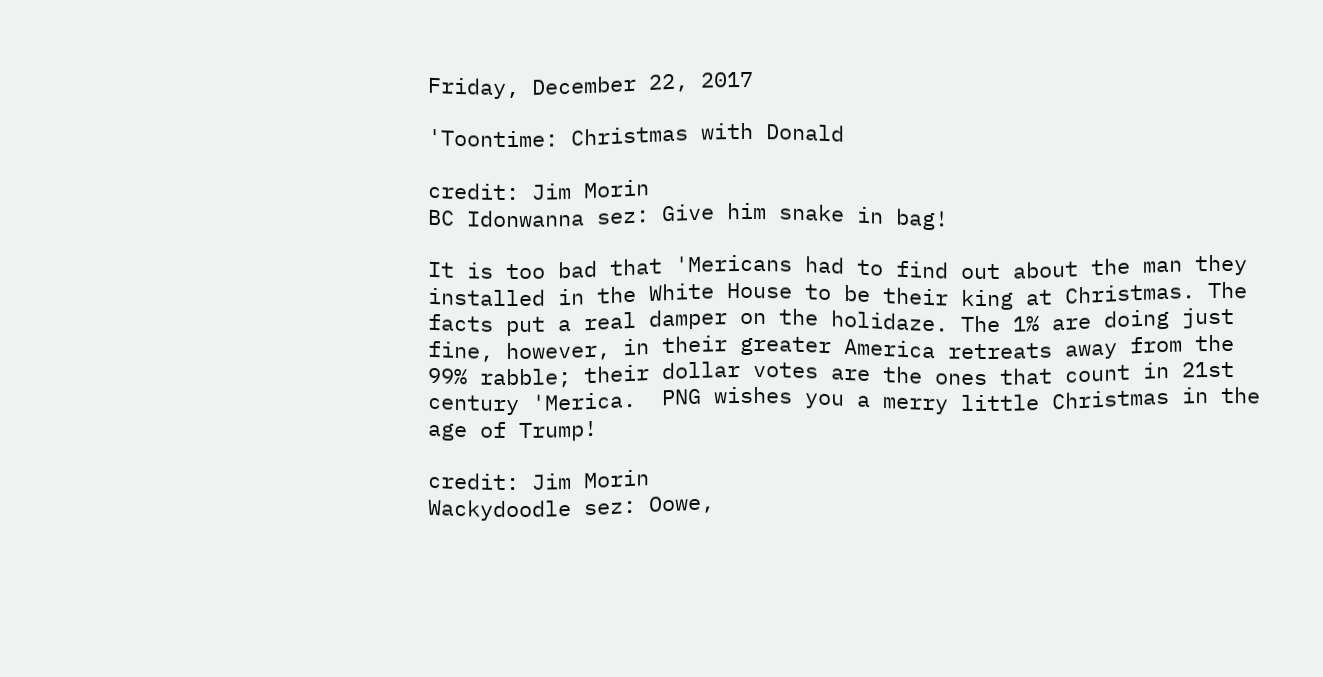Friday, December 22, 2017

'Toontime: Christmas with Donald

credit: Jim Morin
BC Idonwanna sez: Give him snake in bag!

It is too bad that 'Mericans had to find out about the man they installed in the White House to be their king at Christmas. The facts put a real damper on the holidaze. The 1% are doing just fine, however, in their greater America retreats away from the 99% rabble; their dollar votes are the ones that count in 21st century 'Merica.  PNG wishes you a merry little Christmas in the age of Trump!

credit: Jim Morin
Wackydoodle sez: Oowe,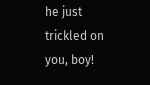he just trickled on you, boy!